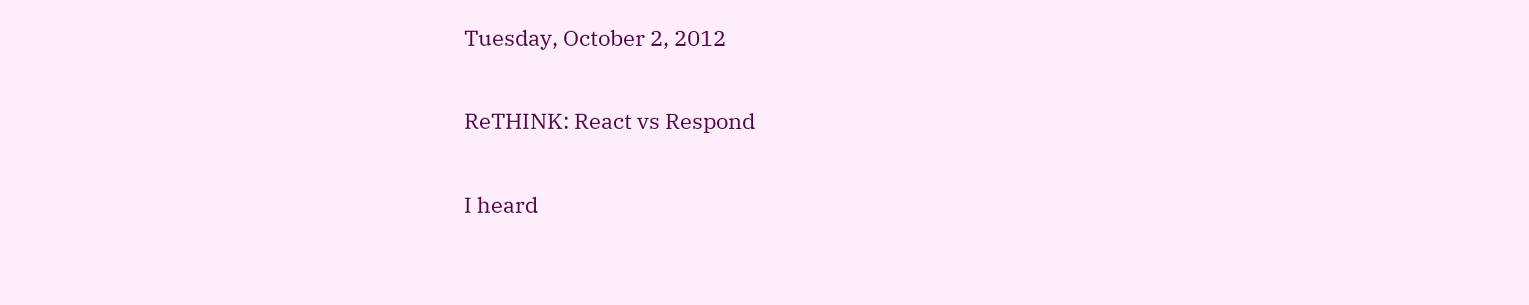Tuesday, October 2, 2012

ReTHINK: React vs Respond

I heard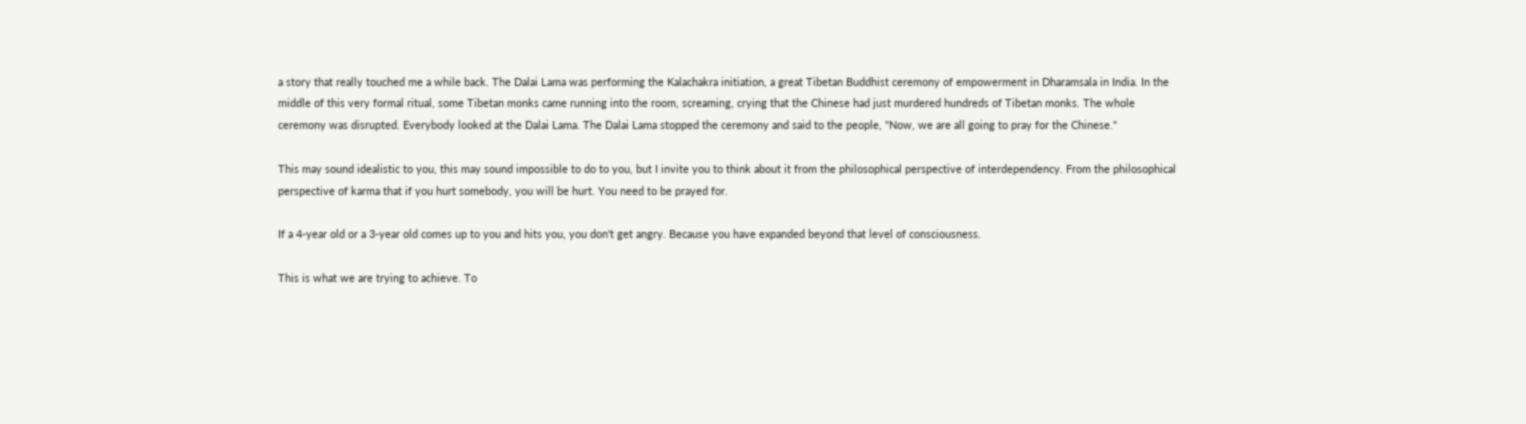a story that really touched me a while back. The Dalai Lama was performing the Kalachakra initiation, a great Tibetan Buddhist ceremony of empowerment in Dharamsala in India. In the middle of this very formal ritual, some Tibetan monks came running into the room, screaming, crying that the Chinese had just murdered hundreds of Tibetan monks. The whole ceremony was disrupted. Everybody looked at the Dalai Lama. The Dalai Lama stopped the ceremony and said to the people, "Now, we are all going to pray for the Chinese."

This may sound idealistic to you, this may sound impossible to do to you, but I invite you to think about it from the philosophical perspective of interdependency. From the philosophical perspective of karma that if you hurt somebody, you will be hurt. You need to be prayed for.

If a 4-year old or a 3-year old comes up to you and hits you, you don't get angry. Because you have expanded beyond that level of consciousness.

This is what we are trying to achieve. To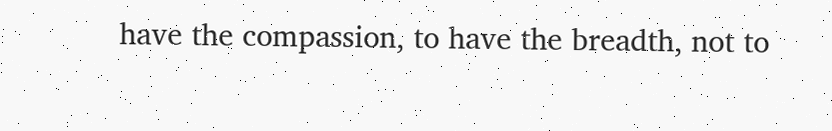have the compassion, to have the breadth, not to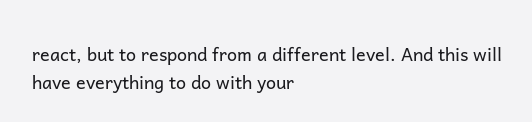react, but to respond from a different level. And this will have everything to do with your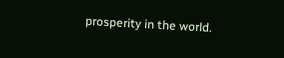prosperity in the world.